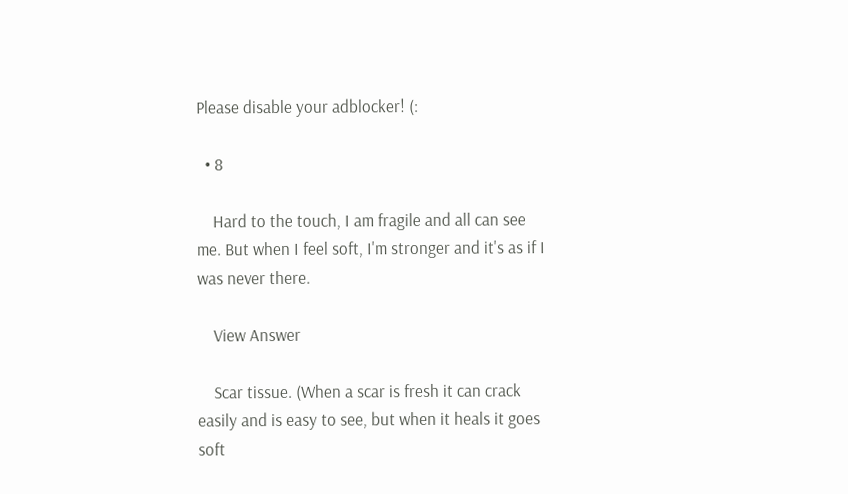Please disable your adblocker! (:

  • 8

    Hard to the touch, I am fragile and all can see me. But when I feel soft, I'm stronger and it's as if I was never there.

    View Answer

    Scar tissue. (When a scar is fresh it can crack easily and is easy to see, but when it heals it goes soft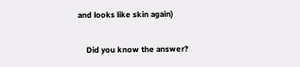and looks like skin again)

    Did you know the answer?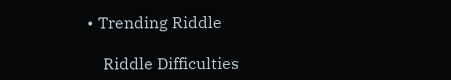• Trending Riddle

    Riddle Difficulties